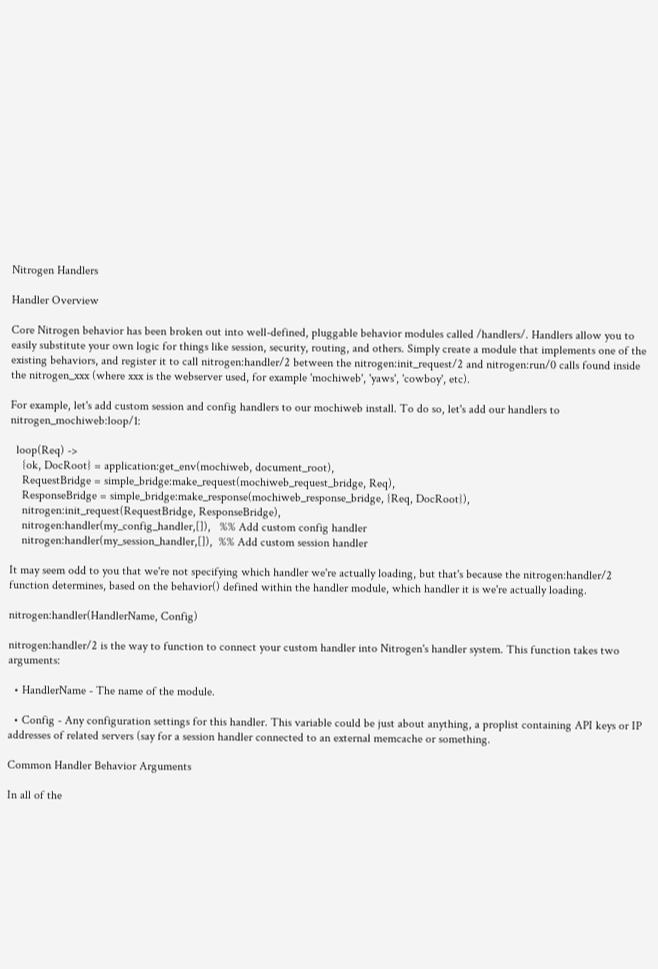Nitrogen Handlers

Handler Overview

Core Nitrogen behavior has been broken out into well-defined, pluggable behavior modules called /handlers/. Handlers allow you to easily substitute your own logic for things like session, security, routing, and others. Simply create a module that implements one of the existing behaviors, and register it to call nitrogen:handler/2 between the nitrogen:init_request/2 and nitrogen:run/0 calls found inside the nitrogen_xxx (where xxx is the webserver used, for example 'mochiweb', 'yaws', 'cowboy', etc).

For example, let's add custom session and config handlers to our mochiweb install. To do so, let's add our handlers to nitrogen_mochiweb:loop/1:

  loop(Req) ->
    {ok, DocRoot} = application:get_env(mochiweb, document_root),
    RequestBridge = simple_bridge:make_request(mochiweb_request_bridge, Req),
    ResponseBridge = simple_bridge:make_response(mochiweb_response_bridge, {Req, DocRoot}),
    nitrogen:init_request(RequestBridge, ResponseBridge),
    nitrogen:handler(my_config_handler,[]),   %% Add custom config handler
    nitrogen:handler(my_session_handler,[]),  %% Add custom session handler

It may seem odd to you that we're not specifying which handler we're actually loading, but that's because the nitrogen:handler/2 function determines, based on the behavior() defined within the handler module, which handler it is we're actually loading.

nitrogen:handler(HandlerName, Config)

nitrogen:handler/2 is the way to function to connect your custom handler into Nitrogen's handler system. This function takes two arguments:

  • HandlerName - The name of the module.

  • Config - Any configuration settings for this handler. This variable could be just about anything, a proplist containing API keys or IP addresses of related servers (say for a session handler connected to an external memcache or something.

Common Handler Behavior Arguments

In all of the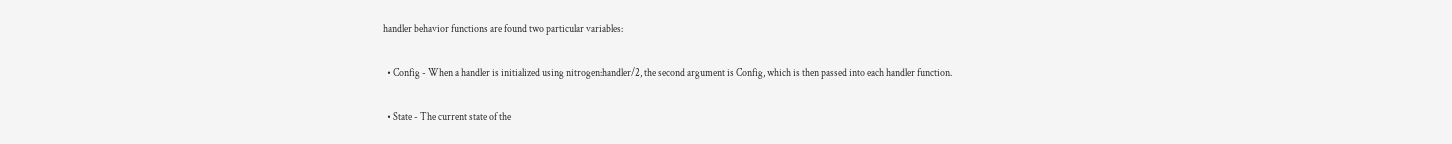handler behavior functions are found two particular variables:

  • Config - When a handler is initialized using nitrogen:handler/2, the second argument is Config, which is then passed into each handler function.

  • State - The current state of the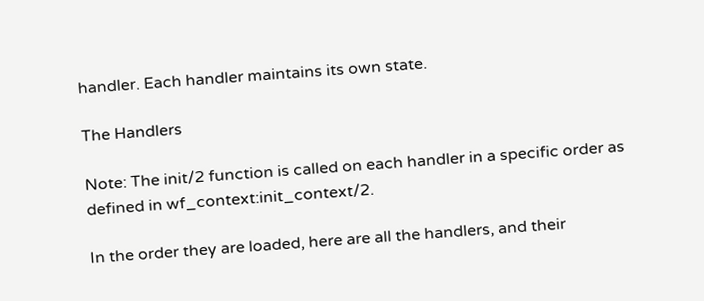handler. Each handler maintains its own state.

The Handlers

Note: The init/2 function is called on each handler in a specific order as defined in wf_context:init_context/2.

In the order they are loaded, here are all the handlers, and their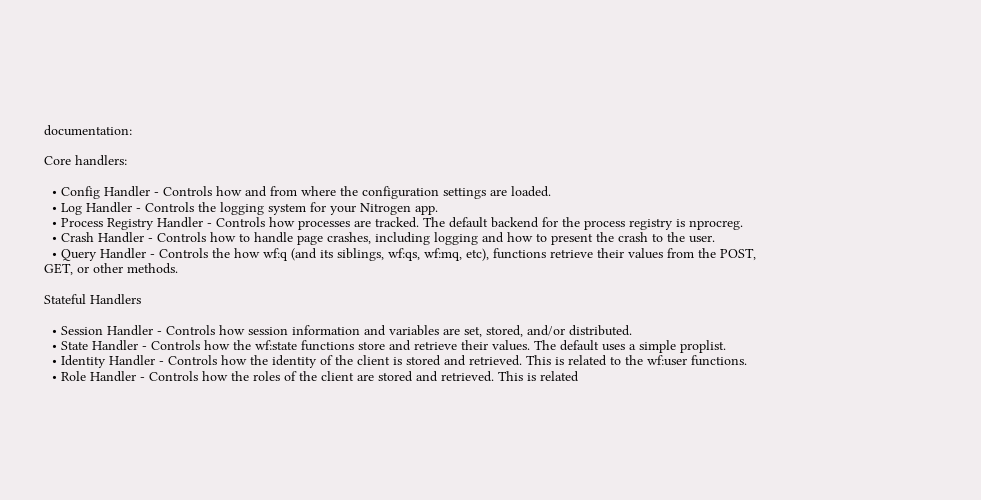documentation:

Core handlers:

  • Config Handler - Controls how and from where the configuration settings are loaded.
  • Log Handler - Controls the logging system for your Nitrogen app.
  • Process Registry Handler - Controls how processes are tracked. The default backend for the process registry is nprocreg.
  • Crash Handler - Controls how to handle page crashes, including logging and how to present the crash to the user.
  • Query Handler - Controls the how wf:q (and its siblings, wf:qs, wf:mq, etc), functions retrieve their values from the POST, GET, or other methods.

Stateful Handlers

  • Session Handler - Controls how session information and variables are set, stored, and/or distributed.
  • State Handler - Controls how the wf:state functions store and retrieve their values. The default uses a simple proplist.
  • Identity Handler - Controls how the identity of the client is stored and retrieved. This is related to the wf:user functions.
  • Role Handler - Controls how the roles of the client are stored and retrieved. This is related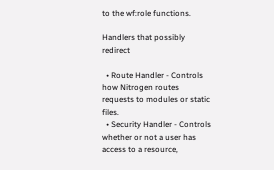to the wf:role functions.

Handlers that possibly redirect

  • Route Handler - Controls how Nitrogen routes requests to modules or static files.
  • Security Handler - Controls whether or not a user has access to a resource,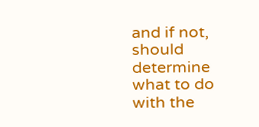and if not, should determine what to do with the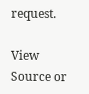request.

View Source or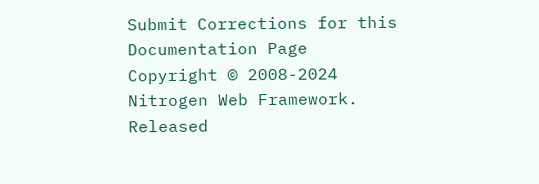Submit Corrections for this Documentation Page
Copyright © 2008-2024 Nitrogen Web Framework. Released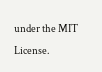under the MIT License.